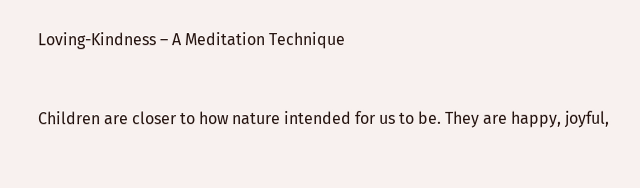Loving-Kindness – A Meditation Technique


Children are closer to how nature intended for us to be. They are happy, joyful,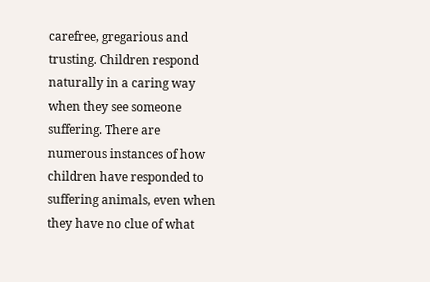carefree, gregarious and trusting. Children respond naturally in a caring way when they see someone suffering. There are numerous instances of how children have responded to suffering animals, even when they have no clue of what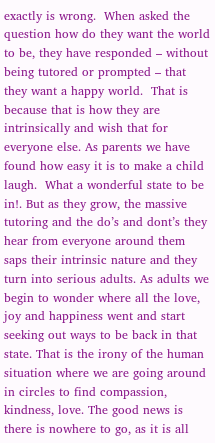exactly is wrong.  When asked the question how do they want the world to be, they have responded – without being tutored or prompted – that they want a happy world.  That is because that is how they are intrinsically and wish that for everyone else. As parents we have found how easy it is to make a child laugh.  What a wonderful state to be in!. But as they grow, the massive tutoring and the do’s and dont’s they hear from everyone around them saps their intrinsic nature and they turn into serious adults. As adults we begin to wonder where all the love, joy and happiness went and start seeking out ways to be back in that state. That is the irony of the human situation where we are going around in circles to find compassion, kindness, love. The good news is there is nowhere to go, as it is all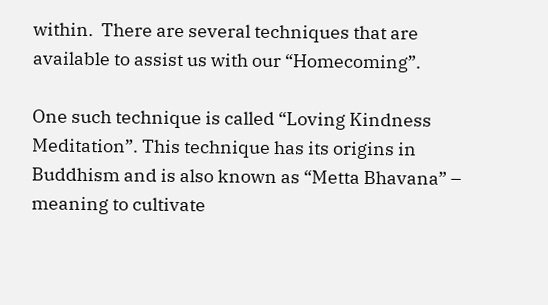within.  There are several techniques that are available to assist us with our “Homecoming”.

One such technique is called “Loving Kindness Meditation”. This technique has its origins in Buddhism and is also known as “Metta Bhavana” – meaning to cultivate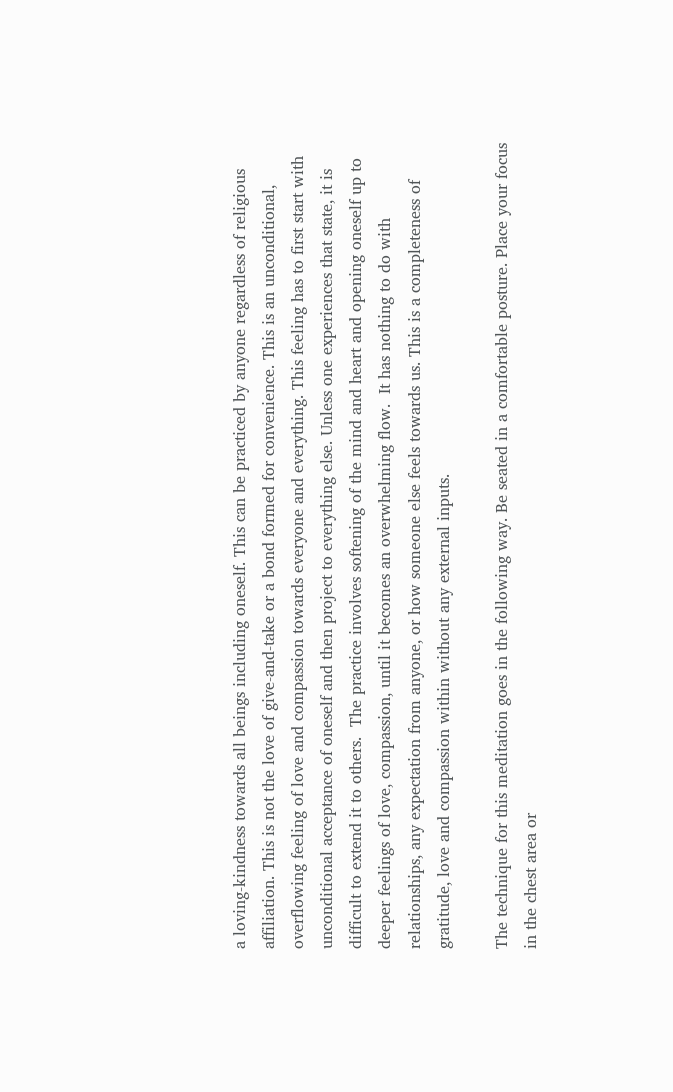a loving-kindness towards all beings including oneself. This can be practiced by anyone regardless of religious affiliation. This is not the love of give-and-take or a bond formed for convenience. This is an unconditional, overflowing feeling of love and compassion towards everyone and everything. This feeling has to first start with unconditional acceptance of oneself and then project to everything else. Unless one experiences that state, it is difficult to extend it to others.  The practice involves softening of the mind and heart and opening oneself up to deeper feelings of love, compassion, until it becomes an overwhelming flow.  It has nothing to do with relationships, any expectation from anyone, or how someone else feels towards us. This is a completeness of gratitude, love and compassion within without any external inputs.

The technique for this meditation goes in the following way. Be seated in a comfortable posture. Place your focus in the chest area or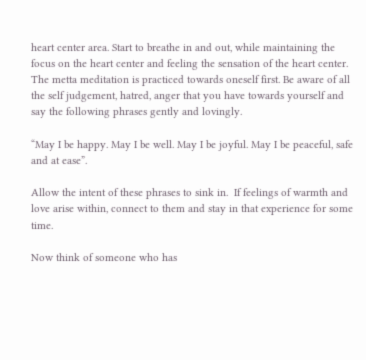heart center area. Start to breathe in and out, while maintaining the focus on the heart center and feeling the sensation of the heart center. The metta meditation is practiced towards oneself first. Be aware of all the self judgement, hatred, anger that you have towards yourself and say the following phrases gently and lovingly.

“May I be happy. May I be well. May I be joyful. May I be peaceful, safe and at ease”.

Allow the intent of these phrases to sink in.  If feelings of warmth and love arise within, connect to them and stay in that experience for some time.

Now think of someone who has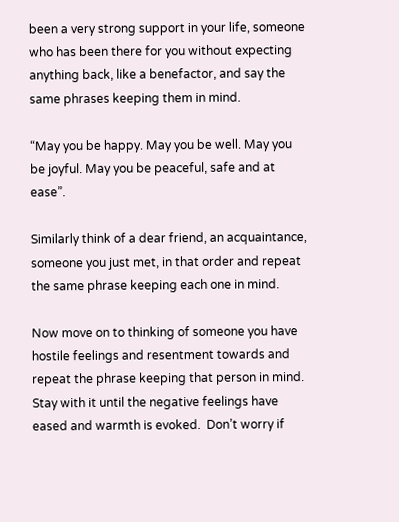been a very strong support in your life, someone who has been there for you without expecting anything back, like a benefactor, and say the same phrases keeping them in mind.

“May you be happy. May you be well. May you be joyful. May you be peaceful, safe and at ease”.

Similarly think of a dear friend, an acquaintance, someone you just met, in that order and repeat the same phrase keeping each one in mind.

Now move on to thinking of someone you have hostile feelings and resentment towards and repeat the phrase keeping that person in mind.  Stay with it until the negative feelings have eased and warmth is evoked.  Don’t worry if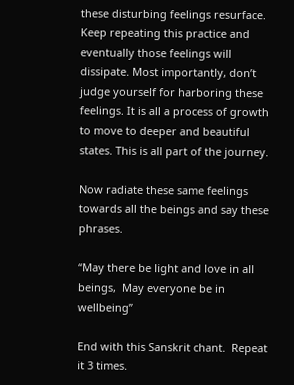these disturbing feelings resurface.  Keep repeating this practice and eventually those feelings will dissipate. Most importantly, don’t judge yourself for harboring these feelings. It is all a process of growth to move to deeper and beautiful states. This is all part of the journey.

Now radiate these same feelings towards all the beings and say these phrases.

“May there be light and love in all beings,  May everyone be in wellbeing”

End with this Sanskrit chant.  Repeat it 3 times.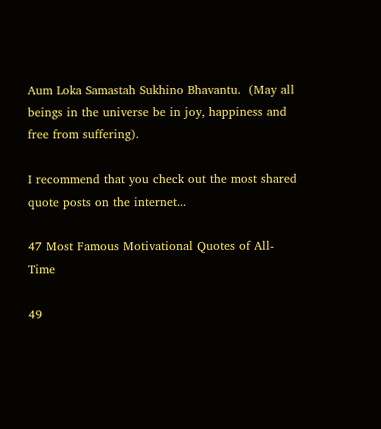Aum Loka Samastah Sukhino Bhavantu.  (May all beings in the universe be in joy, happiness and free from suffering).

I recommend that you check out the most shared quote posts on the internet...

47 Most Famous Motivational Quotes of All-Time

49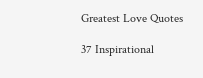Greatest Love Quotes

37 Inspirational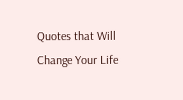Quotes that Will Change Your Life